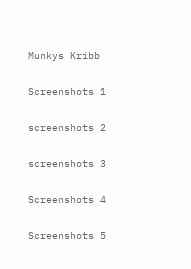Munkys Kribb

Screenshots 1

screenshots 2

screenshots 3

Screenshots 4

Screenshots 5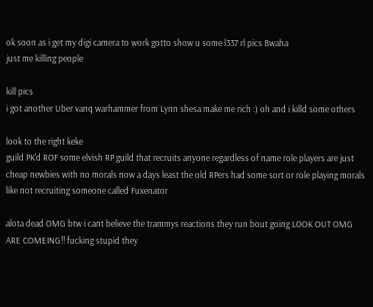ok soon as i get my digi camera to work gotto show u some l337 rl pics Bwaha
just me killing people

kill pics
i got another Uber vanq warhammer from Lynn shesa make me rich :) oh and i killd some others

look to the right keke
guild PK'd ROF some elvish RP guild that recruits anyone regardless of name role players are just cheap newbies with no morals now a days least the old RPers had some sort or role playing morals like not recruiting someone called Fuxenator

alota dead OMG btw i cant believe the trammys reactions they run bout going LOOK OUT OMG ARE COMEING!! fucking stupid they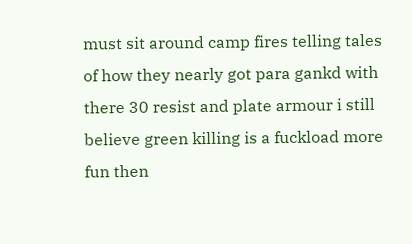must sit around camp fires telling tales of how they nearly got para gankd with there 30 resist and plate armour i still believe green killing is a fuckload more fun then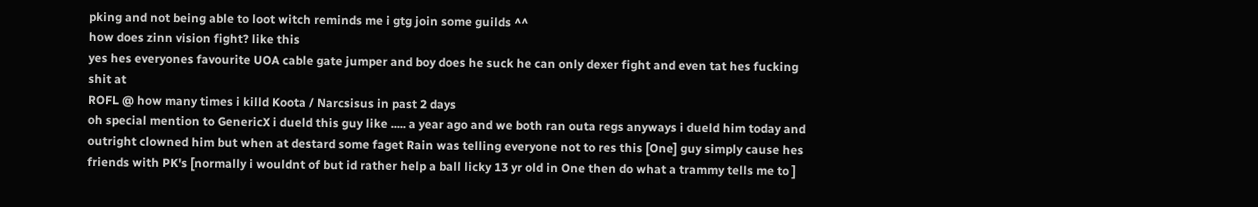pking and not being able to loot witch reminds me i gtg join some guilds ^^
how does zinn vision fight? like this
yes hes everyones favourite UOA cable gate jumper and boy does he suck he can only dexer fight and even tat hes fucking shit at
ROFL @ how many times i killd Koota / Narcsisus in past 2 days
oh special mention to GenericX i dueld this guy like ..... a year ago and we both ran outa regs anyways i dueld him today and outright clowned him but when at destard some faget Rain was telling everyone not to res this [One] guy simply cause hes friends with PK's [normally i wouldnt of but id rather help a ball licky 13 yr old in One then do what a trammy tells me to ]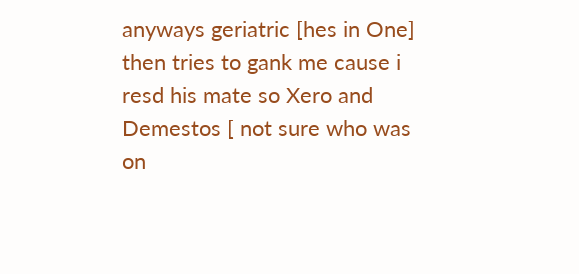anyways geriatric [hes in One] then tries to gank me cause i resd his mate so Xero and Demestos [ not sure who was on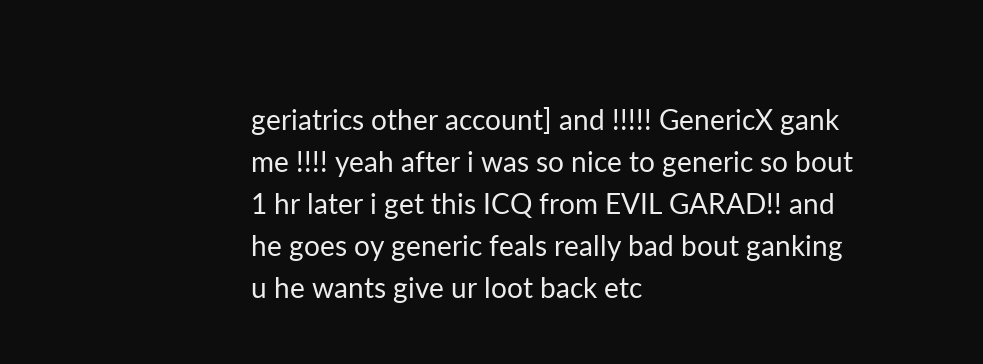geriatrics other account] and !!!!! GenericX gank me !!!! yeah after i was so nice to generic so bout 1 hr later i get this ICQ from EVIL GARAD!! and he goes oy generic feals really bad bout ganking u he wants give ur loot back etc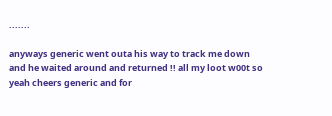.......

anyways generic went outa his way to track me down and he waited around and returned !! all my loot w00t so yeah cheers generic and for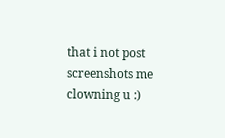that i not post screenshots me clowning u :)